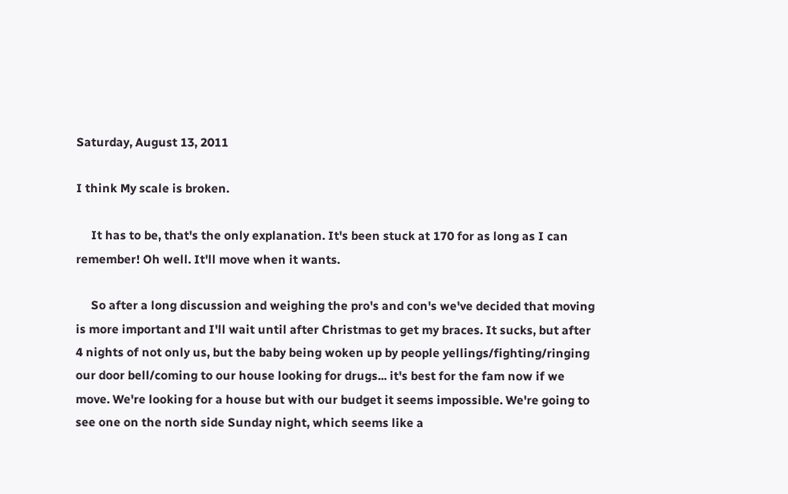Saturday, August 13, 2011

I think My scale is broken.

     It has to be, that's the only explanation. It's been stuck at 170 for as long as I can remember! Oh well. It'll move when it wants.

     So after a long discussion and weighing the pro's and con's we've decided that moving is more important and I'll wait until after Christmas to get my braces. It sucks, but after 4 nights of not only us, but the baby being woken up by people yellings/fighting/ringing our door bell/coming to our house looking for drugs... it's best for the fam now if we move. We're looking for a house but with our budget it seems impossible. We're going to see one on the north side Sunday night, which seems like a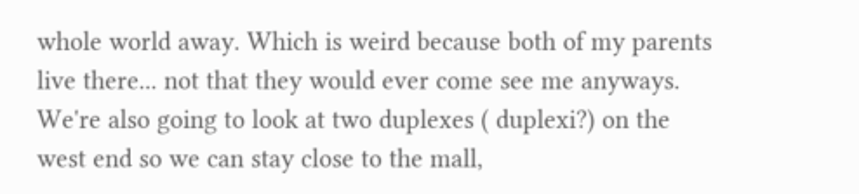whole world away. Which is weird because both of my parents live there... not that they would ever come see me anyways. We're also going to look at two duplexes ( duplexi?) on the west end so we can stay close to the mall,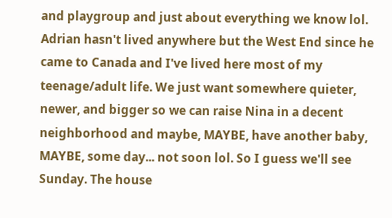and playgroup and just about everything we know lol. Adrian hasn't lived anywhere but the West End since he came to Canada and I've lived here most of my teenage/adult life. We just want somewhere quieter, newer, and bigger so we can raise Nina in a decent neighborhood and maybe, MAYBE, have another baby, MAYBE, some day... not soon lol. So I guess we'll see Sunday. The house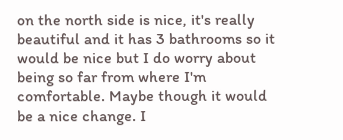on the north side is nice, it's really beautiful and it has 3 bathrooms so it would be nice but I do worry about being so far from where I'm comfortable. Maybe though it would be a nice change. I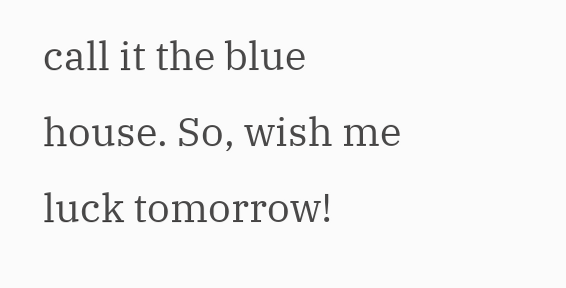call it the blue house. So, wish me luck tomorrow!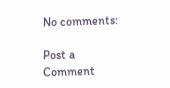No comments:

Post a Comment